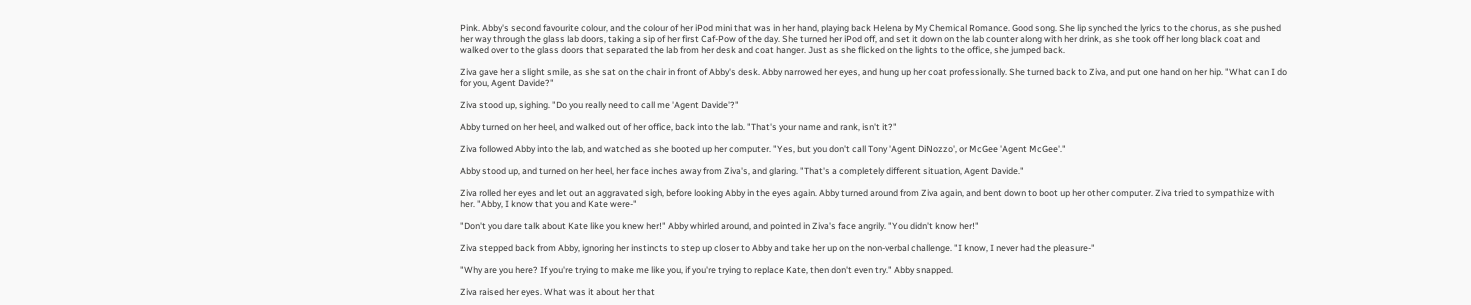Pink. Abby's second favourite colour, and the colour of her iPod mini that was in her hand, playing back Helena by My Chemical Romance. Good song. She lip synched the lyrics to the chorus, as she pushed her way through the glass lab doors, taking a sip of her first Caf-Pow of the day. She turned her iPod off, and set it down on the lab counter along with her drink, as she took off her long black coat and walked over to the glass doors that separated the lab from her desk and coat hanger. Just as she flicked on the lights to the office, she jumped back.

Ziva gave her a slight smile, as she sat on the chair in front of Abby's desk. Abby narrowed her eyes, and hung up her coat professionally. She turned back to Ziva, and put one hand on her hip. "What can I do for you, Agent Davide?"

Ziva stood up, sighing. "Do you really need to call me 'Agent Davide'?"

Abby turned on her heel, and walked out of her office, back into the lab. "That's your name and rank, isn't it?"

Ziva followed Abby into the lab, and watched as she booted up her computer. "Yes, but you don't call Tony 'Agent DiNozzo', or McGee 'Agent McGee'."

Abby stood up, and turned on her heel, her face inches away from Ziva's, and glaring. "That's a completely different situation, Agent Davide."

Ziva rolled her eyes and let out an aggravated sigh, before looking Abby in the eyes again. Abby turned around from Ziva again, and bent down to boot up her other computer. Ziva tried to sympathize with her. "Abby, I know that you and Kate were-"

"Don't you dare talk about Kate like you knew her!" Abby whirled around, and pointed in Ziva's face angrily. "You didn't know her!"

Ziva stepped back from Abby, ignoring her instincts to step up closer to Abby and take her up on the non-verbal challenge. "I know, I never had the pleasure-"

"Why are you here? If you're trying to make me like you, if you're trying to replace Kate, then don't even try." Abby snapped.

Ziva raised her eyes. What was it about her that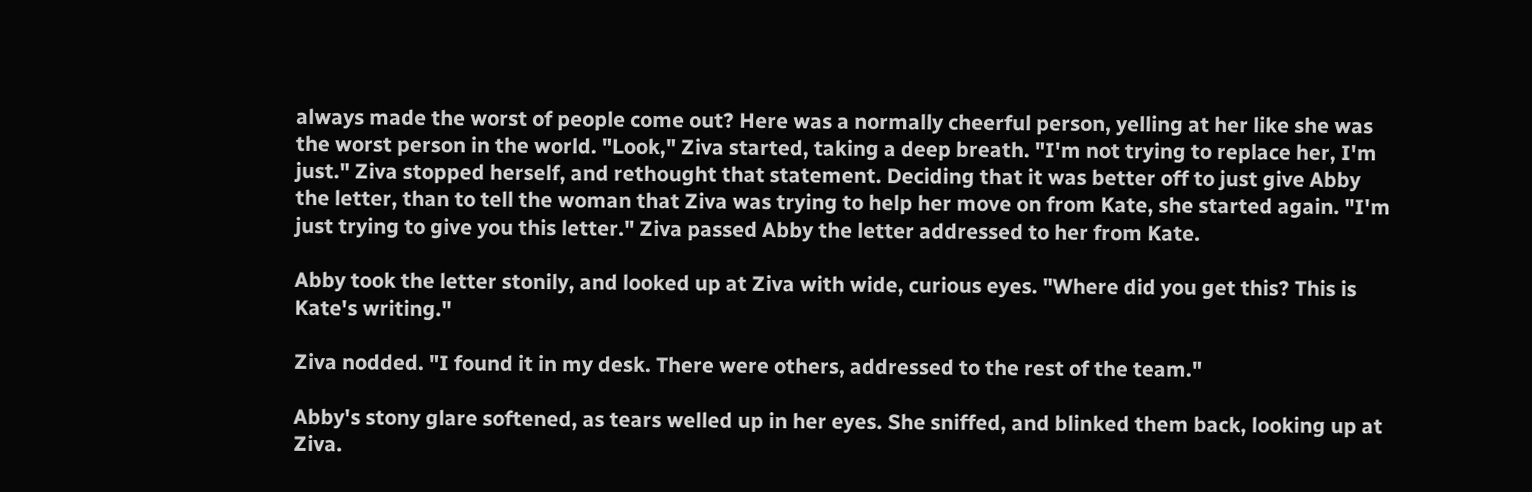always made the worst of people come out? Here was a normally cheerful person, yelling at her like she was the worst person in the world. "Look," Ziva started, taking a deep breath. "I'm not trying to replace her, I'm just." Ziva stopped herself, and rethought that statement. Deciding that it was better off to just give Abby the letter, than to tell the woman that Ziva was trying to help her move on from Kate, she started again. "I'm just trying to give you this letter." Ziva passed Abby the letter addressed to her from Kate.

Abby took the letter stonily, and looked up at Ziva with wide, curious eyes. "Where did you get this? This is Kate's writing."

Ziva nodded. "I found it in my desk. There were others, addressed to the rest of the team."

Abby's stony glare softened, as tears welled up in her eyes. She sniffed, and blinked them back, looking up at Ziva.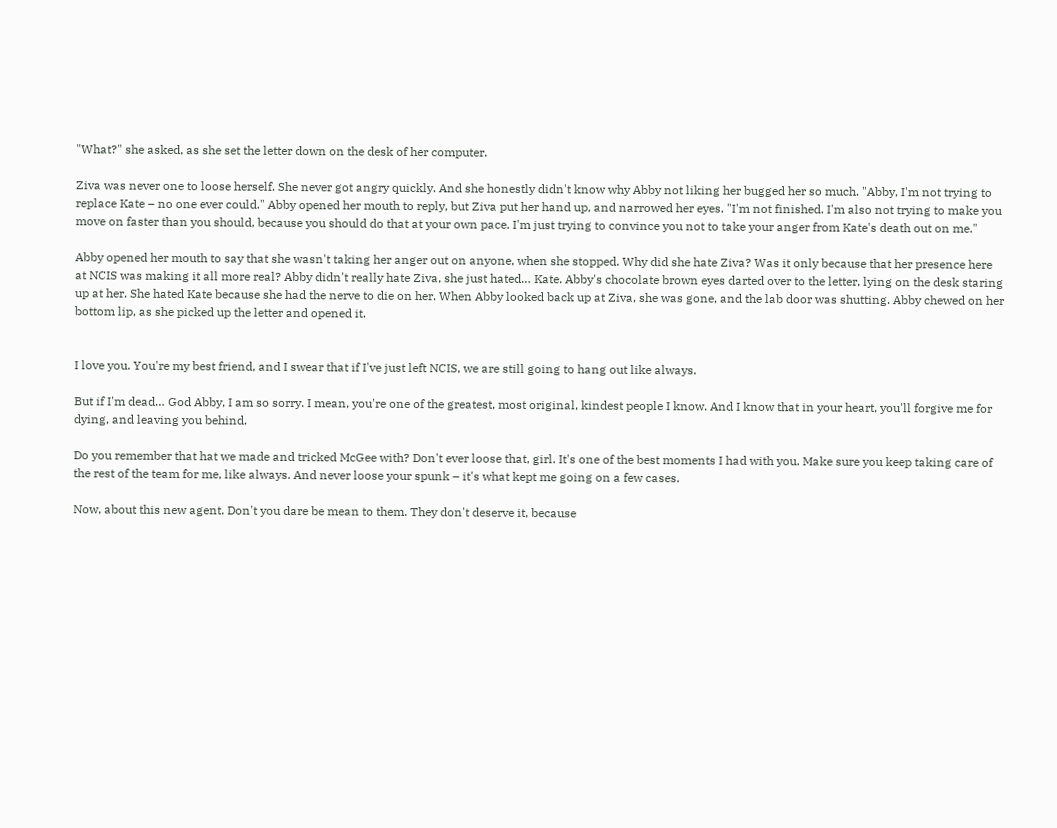"What?" she asked, as she set the letter down on the desk of her computer.

Ziva was never one to loose herself. She never got angry quickly. And she honestly didn't know why Abby not liking her bugged her so much. "Abby, I'm not trying to replace Kate – no one ever could." Abby opened her mouth to reply, but Ziva put her hand up, and narrowed her eyes. "I'm not finished. I'm also not trying to make you move on faster than you should, because you should do that at your own pace. I'm just trying to convince you not to take your anger from Kate's death out on me."

Abby opened her mouth to say that she wasn't taking her anger out on anyone, when she stopped. Why did she hate Ziva? Was it only because that her presence here at NCIS was making it all more real? Abby didn't really hate Ziva, she just hated… Kate. Abby's chocolate brown eyes darted over to the letter, lying on the desk staring up at her. She hated Kate because she had the nerve to die on her. When Abby looked back up at Ziva, she was gone, and the lab door was shutting. Abby chewed on her bottom lip, as she picked up the letter and opened it.


I love you. You're my best friend, and I swear that if I've just left NCIS, we are still going to hang out like always.

But if I'm dead… God Abby, I am so sorry. I mean, you're one of the greatest, most original, kindest people I know. And I know that in your heart, you'll forgive me for dying, and leaving you behind.

Do you remember that hat we made and tricked McGee with? Don't ever loose that, girl. It's one of the best moments I had with you. Make sure you keep taking care of the rest of the team for me, like always. And never loose your spunk – it's what kept me going on a few cases.

Now, about this new agent. Don't you dare be mean to them. They don't deserve it, because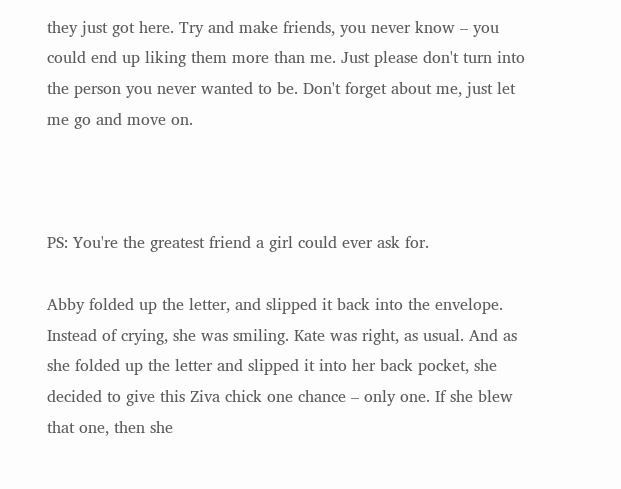they just got here. Try and make friends, you never know – you could end up liking them more than me. Just please don't turn into the person you never wanted to be. Don't forget about me, just let me go and move on.



PS: You're the greatest friend a girl could ever ask for.

Abby folded up the letter, and slipped it back into the envelope. Instead of crying, she was smiling. Kate was right, as usual. And as she folded up the letter and slipped it into her back pocket, she decided to give this Ziva chick one chance – only one. If she blew that one, then she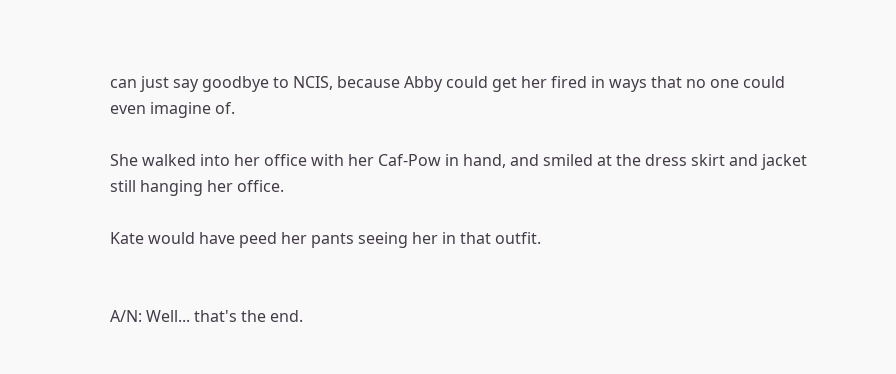can just say goodbye to NCIS, because Abby could get her fired in ways that no one could even imagine of.

She walked into her office with her Caf-Pow in hand, and smiled at the dress skirt and jacket still hanging her office.

Kate would have peed her pants seeing her in that outfit.


A/N: Well... that's the end.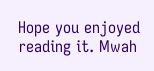Hope you enjoyed reading it. Mwah